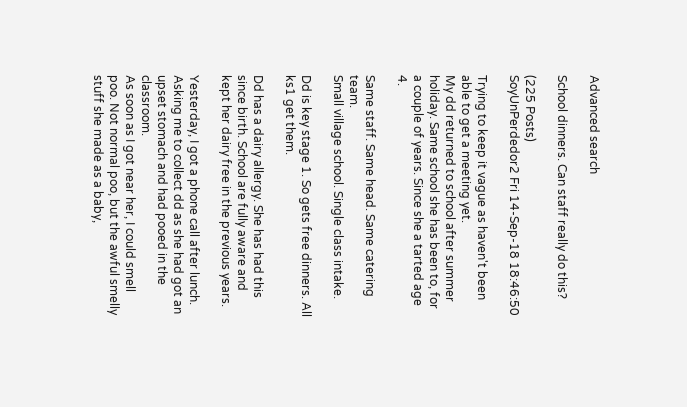Advanced search

School dinners. Can staff really do this?

(225 Posts)
SoyUnPerdedor2 Fri 14-Sep-18 18:46:50

Trying to keep it vague as haven't been able to get a meeting yet.
My dd returned to school after summer holiday. Same school she has been to, for a couple of years. Since she a tarted age 4.

Same staff. Same head. Same catering team.
Small village school. Single class intake.

Dd is key stage 1. So gets free dinners. All ks1 get them.

Dd has a dairy allergy. She has had this since birth. School are fully aware and kept her dairy free in the previous years.

Yesterday, I got a phone call after lunch. Asking me to collect dd as she had got an upset stomach and had pooed in the classroom.
As soon as I got near her, I could smell poo. Not normal poo, but the awful smelly stuff she made as a baby,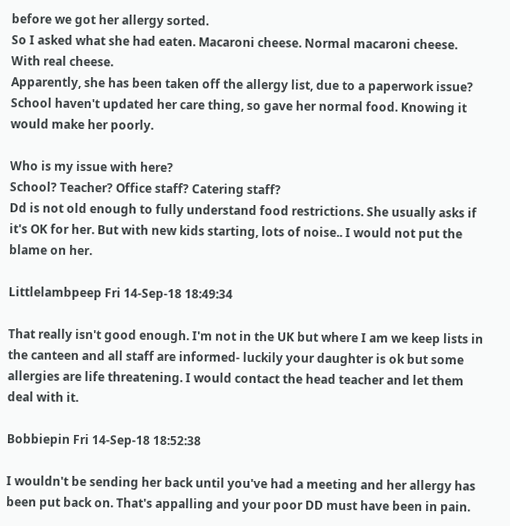before we got her allergy sorted.
So I asked what she had eaten. Macaroni cheese. Normal macaroni cheese. With real cheese.
Apparently, she has been taken off the allergy list, due to a paperwork issue?
School haven't updated her care thing, so gave her normal food. Knowing it would make her poorly.

Who is my issue with here?
School? Teacher? Office staff? Catering staff?
Dd is not old enough to fully understand food restrictions. She usually asks if it's OK for her. But with new kids starting, lots of noise.. I would not put the blame on her.

Littlelambpeep Fri 14-Sep-18 18:49:34

That really isn't good enough. I'm not in the UK but where I am we keep lists in the canteen and all staff are informed- luckily your daughter is ok but some allergies are life threatening. I would contact the head teacher and let them deal with it.

Bobbiepin Fri 14-Sep-18 18:52:38

I wouldn't be sending her back until you've had a meeting and her allergy has been put back on. That's appalling and your poor DD must have been in pain.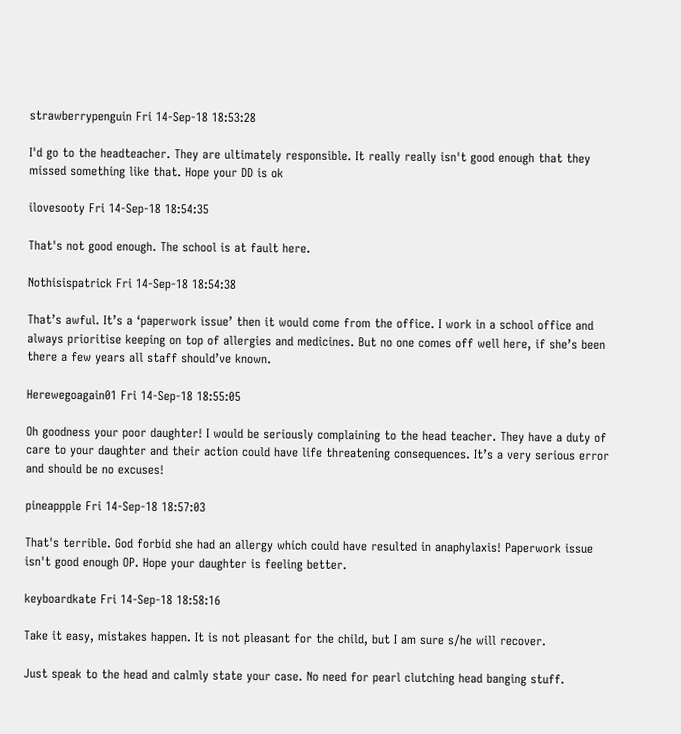strawberrypenguin Fri 14-Sep-18 18:53:28

I'd go to the headteacher. They are ultimately responsible. It really really isn't good enough that they missed something like that. Hope your DD is ok

ilovesooty Fri 14-Sep-18 18:54:35

That's not good enough. The school is at fault here.

Nothisispatrick Fri 14-Sep-18 18:54:38

That’s awful. It’s a ‘paperwork issue’ then it would come from the office. I work in a school office and always prioritise keeping on top of allergies and medicines. But no one comes off well here, if she’s been there a few years all staff should’ve known.

Herewegoagain01 Fri 14-Sep-18 18:55:05

Oh goodness your poor daughter! I would be seriously complaining to the head teacher. They have a duty of care to your daughter and their action could have life threatening consequences. It’s a very serious error and should be no excuses!

pineappple Fri 14-Sep-18 18:57:03

That's terrible. God forbid she had an allergy which could have resulted in anaphylaxis! Paperwork issue isn't good enough OP. Hope your daughter is feeling better.

keyboardkate Fri 14-Sep-18 18:58:16

Take it easy, mistakes happen. It is not pleasant for the child, but I am sure s/he will recover.

Just speak to the head and calmly state your case. No need for pearl clutching head banging stuff.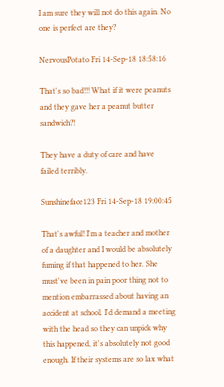I am sure they will not do this again. No one is perfect are they?

NervousPotato Fri 14-Sep-18 18:58:16

That's so bad!!! What if it were peanuts and they gave her a peanut butter sandwich?!

They have a duty of care and have failed terribly.

Sunshineface123 Fri 14-Sep-18 19:00:45

That's awful! I'm a teacher and mother of a daughter and I would be absolutely fuming if that happened to her. She must've been in pain poor thing not to mention embarrassed about having an accident at school. I'd demand a meeting with the head so they can unpick why this happened, it's absolutely not good enough. If their systems are so lax what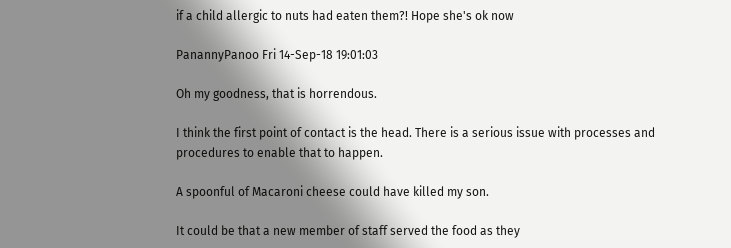if a child allergic to nuts had eaten them?! Hope she's ok now

PanannyPanoo Fri 14-Sep-18 19:01:03

Oh my goodness, that is horrendous.

I think the first point of contact is the head. There is a serious issue with processes and procedures to enable that to happen.

A spoonful of Macaroni cheese could have killed my son.

It could be that a new member of staff served the food as they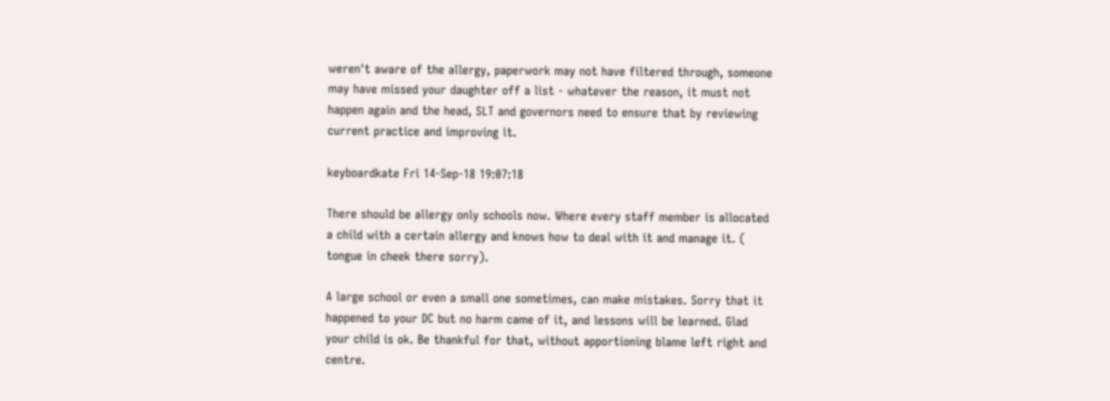weren't aware of the allergy, paperwork may not have filtered through, someone may have missed your daughter off a list - whatever the reason, it must not happen again and the head, SLT and governors need to ensure that by reviewing current practice and improving it.

keyboardkate Fri 14-Sep-18 19:07:18

There should be allergy only schools now. Where every staff member is allocated a child with a certain allergy and knows how to deal with it and manage it. ( tongue in cheek there sorry).

A large school or even a small one sometimes, can make mistakes. Sorry that it happened to your DC but no harm came of it, and lessons will be learned. Glad your child is ok. Be thankful for that, without apportioning blame left right and centre.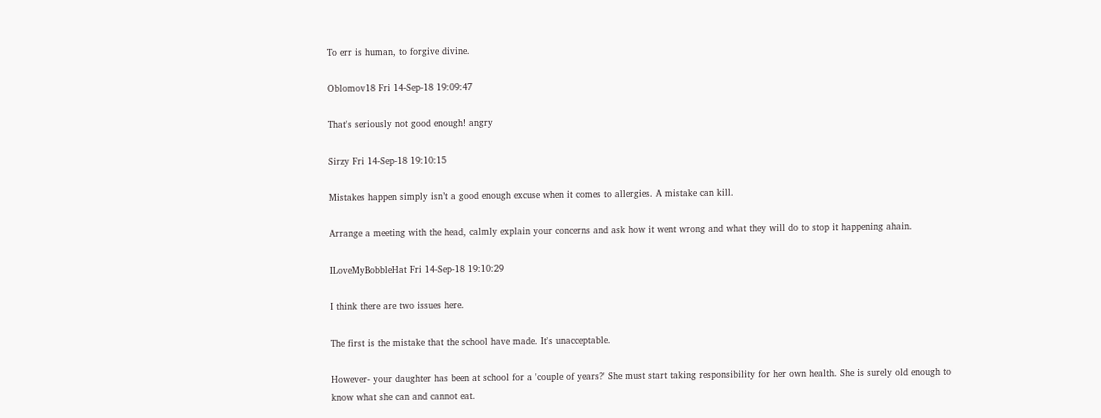To err is human, to forgive divine.

Oblomov18 Fri 14-Sep-18 19:09:47

That's seriously not good enough! angry

Sirzy Fri 14-Sep-18 19:10:15

Mistakes happen simply isn’t a good enough excuse when it comes to allergies. A mistake can kill.

Arrange a meeting with the head, calmly explain your concerns and ask how it went wrong and what they will do to stop it happening ahain.

ILoveMyBobbleHat Fri 14-Sep-18 19:10:29

I think there are two issues here.

The first is the mistake that the school have made. It's unacceptable.

However- your daughter has been at school for a 'couple of years?' She must start taking responsibility for her own health. She is surely old enough to know what she can and cannot eat.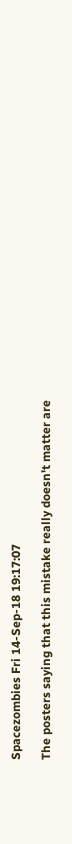Spacezombies Fri 14-Sep-18 19:17:07

The posters saying that this mistake really doesn't matter are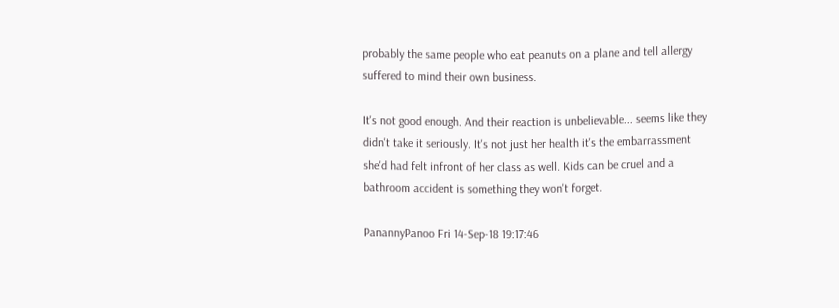probably the same people who eat peanuts on a plane and tell allergy suffered to mind their own business.

It's not good enough. And their reaction is unbelievable... seems like they didn't take it seriously. It's not just her health it's the embarrassment she'd had felt infront of her class as well. Kids can be cruel and a bathroom accident is something they won't forget.

PanannyPanoo Fri 14-Sep-18 19:17:46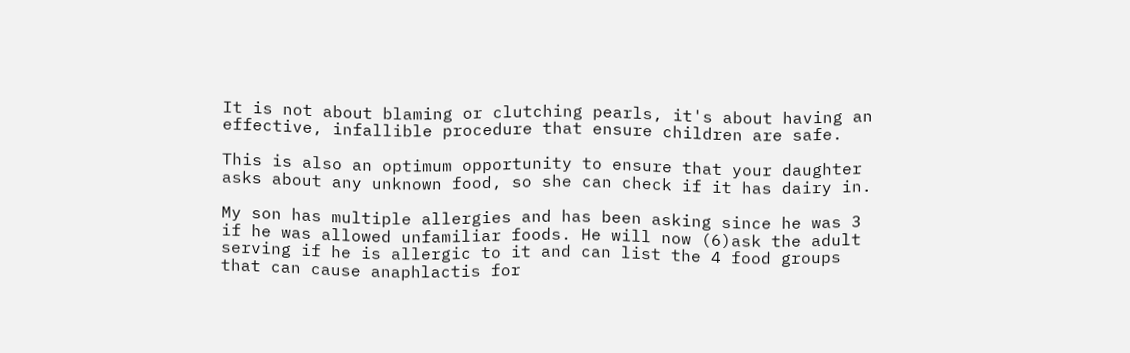It is not about blaming or clutching pearls, it's about having an effective, infallible procedure that ensure children are safe.

This is also an optimum opportunity to ensure that your daughter asks about any unknown food, so she can check if it has dairy in.

My son has multiple allergies and has been asking since he was 3 if he was allowed unfamiliar foods. He will now (6)ask the adult serving if he is allergic to it and can list the 4 food groups that can cause anaphlactis for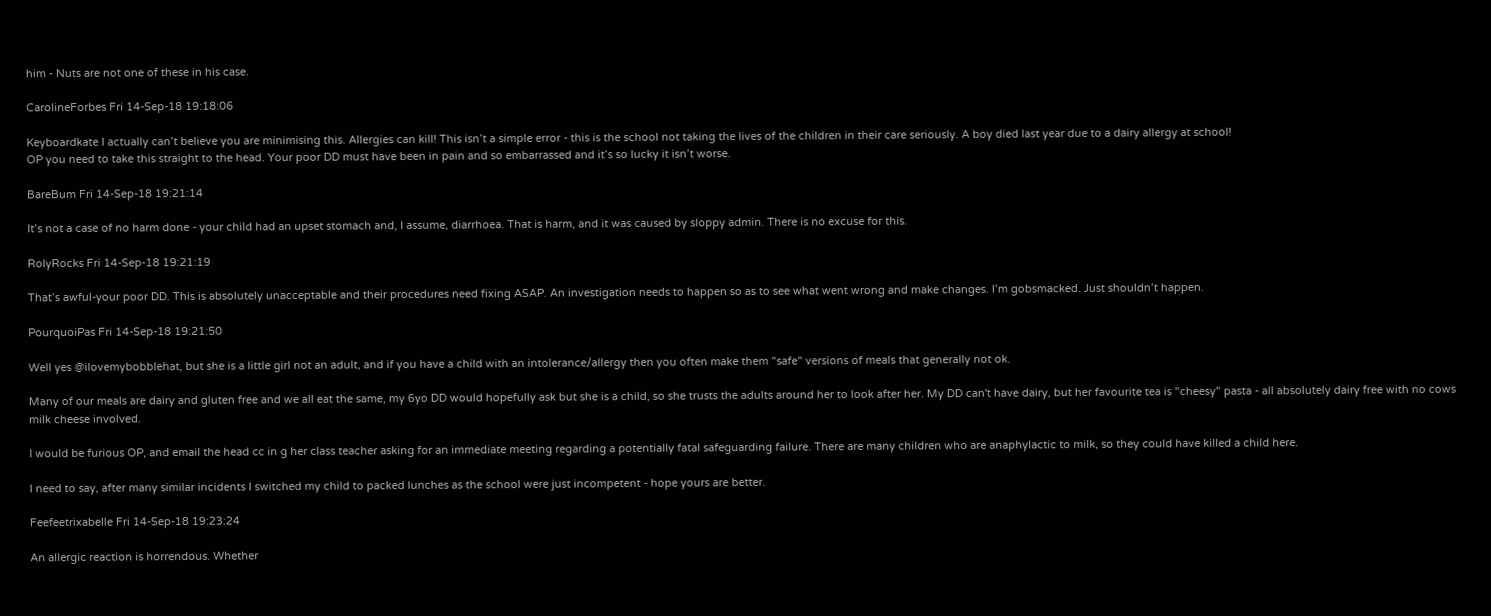him - Nuts are not one of these in his case.

CarolineForbes Fri 14-Sep-18 19:18:06

Keyboardkate I actually can’t believe you are minimising this. Allergies can kill! This isn’t a simple error - this is the school not taking the lives of the children in their care seriously. A boy died last year due to a dairy allergy at school!
OP you need to take this straight to the head. Your poor DD must have been in pain and so embarrassed and it’s so lucky it isn’t worse.

BareBum Fri 14-Sep-18 19:21:14

It’s not a case of no harm done - your child had an upset stomach and, I assume, diarrhoea. That is harm, and it was caused by sloppy admin. There is no excuse for this.

RolyRocks Fri 14-Sep-18 19:21:19

That’s awful-your poor DD. This is absolutely unacceptable and their procedures need fixing ASAP. An investigation needs to happen so as to see what went wrong and make changes. I’m gobsmacked. Just shouldn’t happen.

PourquoiPas Fri 14-Sep-18 19:21:50

Well yes @ilovemybobblehat, but she is a little girl not an adult, and if you have a child with an intolerance/allergy then you often make them "safe" versions of meals that generally not ok.

Many of our meals are dairy and gluten free and we all eat the same, my 6yo DD would hopefully ask but she is a child, so she trusts the adults around her to look after her. My DD can't have dairy, but her favourite tea is "cheesy" pasta - all absolutely dairy free with no cows milk cheese involved.

I would be furious OP, and email the head cc in g her class teacher asking for an immediate meeting regarding a potentially fatal safeguarding failure. There are many children who are anaphylactic to milk, so they could have killed a child here.

I need to say, after many similar incidents I switched my child to packed lunches as the school were just incompetent - hope yours are better.

Feefeetrixabelle Fri 14-Sep-18 19:23:24

An allergic reaction is horrendous. Whether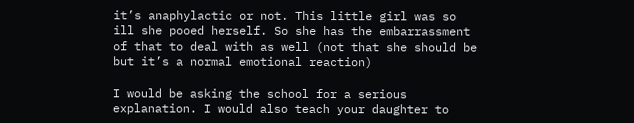it’s anaphylactic or not. This little girl was so ill she pooed herself. So she has the embarrassment of that to deal with as well (not that she should be but it’s a normal emotional reaction)

I would be asking the school for a serious explanation. I would also teach your daughter to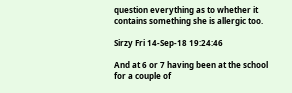question everything as to whether it contains something she is allergic too.

Sirzy Fri 14-Sep-18 19:24:46

And at 6 or 7 having been at the school for a couple of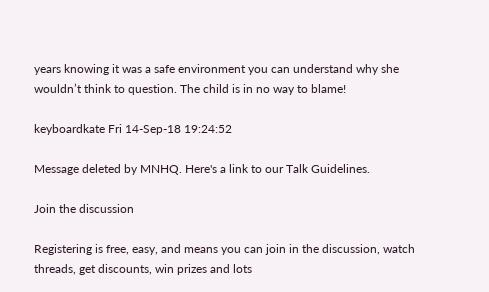years knowing it was a safe environment you can understand why she wouldn’t think to question. The child is in no way to blame!

keyboardkate Fri 14-Sep-18 19:24:52

Message deleted by MNHQ. Here's a link to our Talk Guidelines.

Join the discussion

Registering is free, easy, and means you can join in the discussion, watch threads, get discounts, win prizes and lots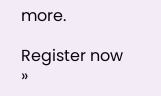more.

Register now »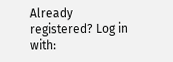Already registered? Log in with: